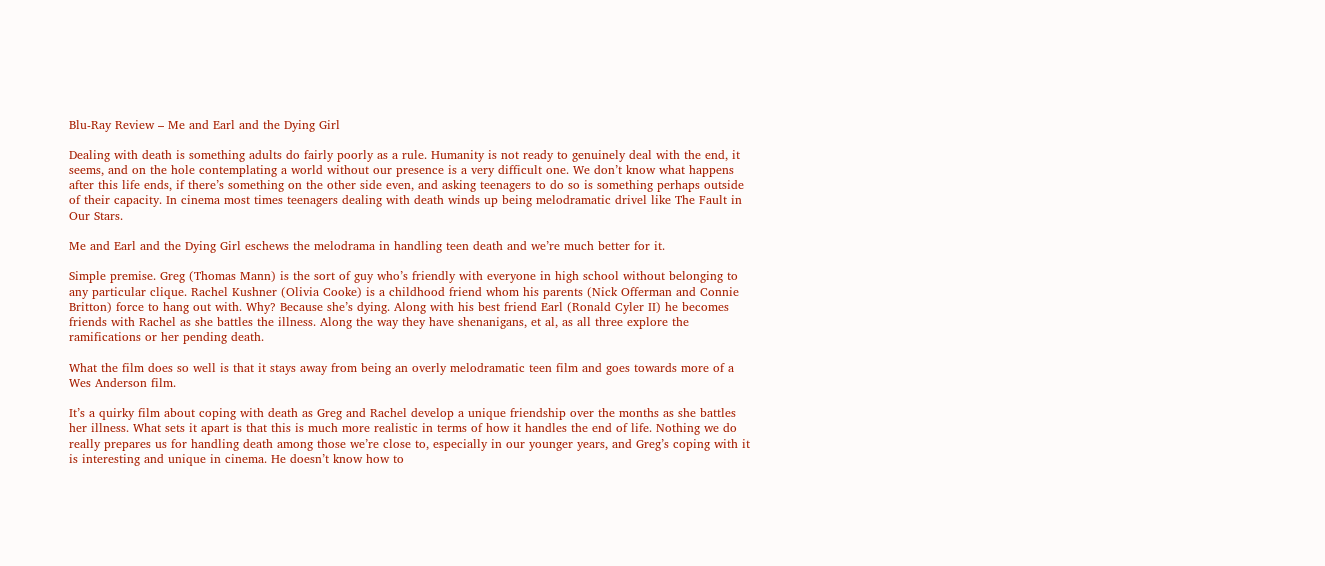Blu-Ray Review – Me and Earl and the Dying Girl

Dealing with death is something adults do fairly poorly as a rule. Humanity is not ready to genuinely deal with the end, it seems, and on the hole contemplating a world without our presence is a very difficult one. We don’t know what happens after this life ends, if there’s something on the other side even, and asking teenagers to do so is something perhaps outside of their capacity. In cinema most times teenagers dealing with death winds up being melodramatic drivel like The Fault in Our Stars.

Me and Earl and the Dying Girl eschews the melodrama in handling teen death and we’re much better for it.

Simple premise. Greg (Thomas Mann) is the sort of guy who’s friendly with everyone in high school without belonging to any particular clique. Rachel Kushner (Olivia Cooke) is a childhood friend whom his parents (Nick Offerman and Connie Britton) force to hang out with. Why? Because she’s dying. Along with his best friend Earl (Ronald Cyler II) he becomes friends with Rachel as she battles the illness. Along the way they have shenanigans, et al, as all three explore the ramifications or her pending death.

What the film does so well is that it stays away from being an overly melodramatic teen film and goes towards more of a Wes Anderson film.

It’s a quirky film about coping with death as Greg and Rachel develop a unique friendship over the months as she battles her illness. What sets it apart is that this is much more realistic in terms of how it handles the end of life. Nothing we do really prepares us for handling death among those we’re close to, especially in our younger years, and Greg’s coping with it is interesting and unique in cinema. He doesn’t know how to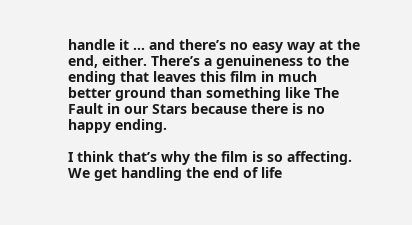handle it … and there’s no easy way at the end, either. There’s a genuineness to the ending that leaves this film in much better ground than something like The Fault in our Stars because there is no happy ending.

I think that’s why the film is so affecting. We get handling the end of life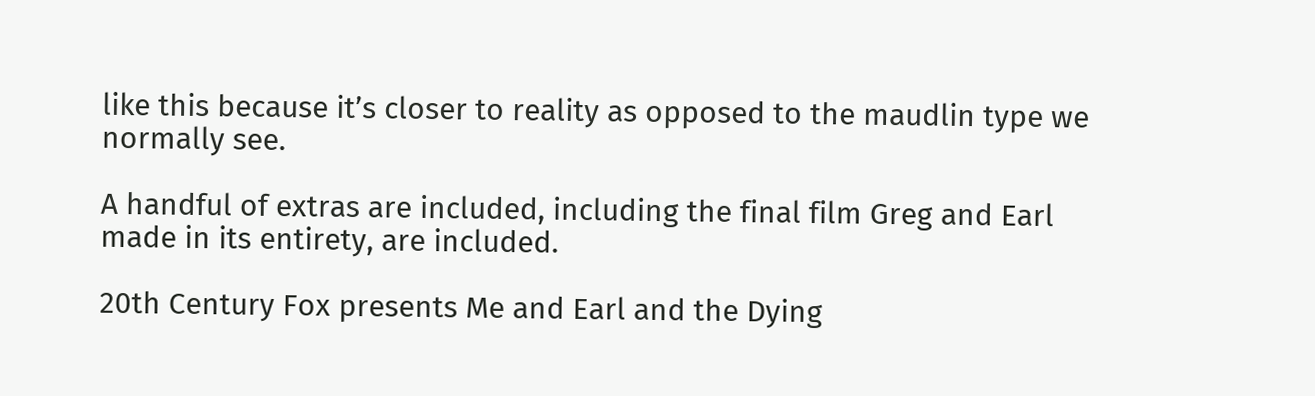like this because it’s closer to reality as opposed to the maudlin type we normally see.

A handful of extras are included, including the final film Greg and Earl made in its entirety, are included.

20th Century Fox presents Me and Earl and the Dying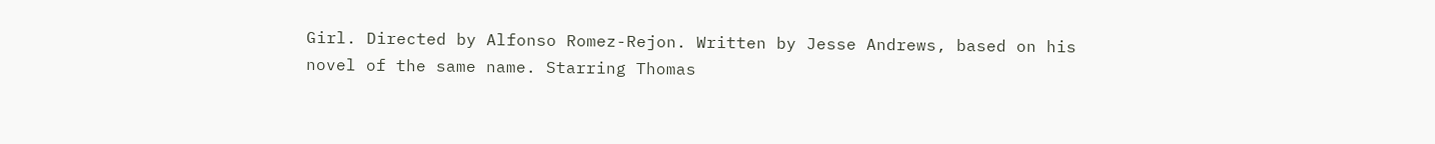Girl. Directed by Alfonso Romez-Rejon. Written by Jesse Andrews, based on his novel of the same name. Starring Thomas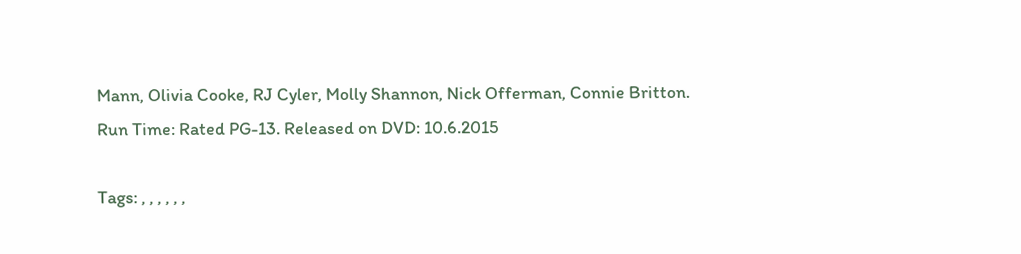Mann, Olivia Cooke, RJ Cyler, Molly Shannon, Nick Offerman, Connie Britton. Run Time: Rated PG-13. Released on DVD: 10.6.2015

Tags: , , , , , ,